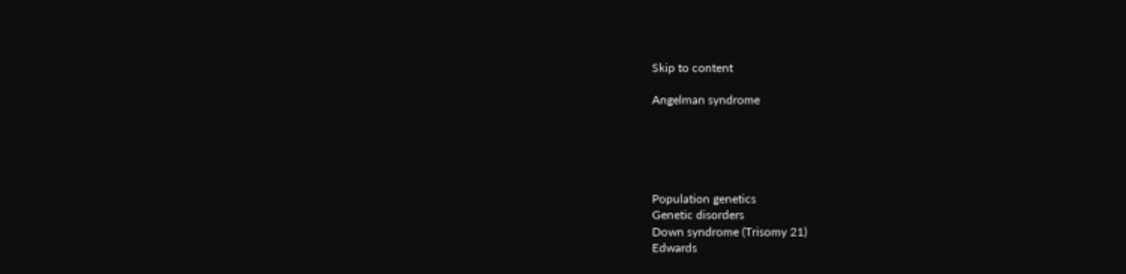Skip to content

Angelman syndrome





Population genetics
Genetic disorders
Down syndrome (Trisomy 21)
Edwards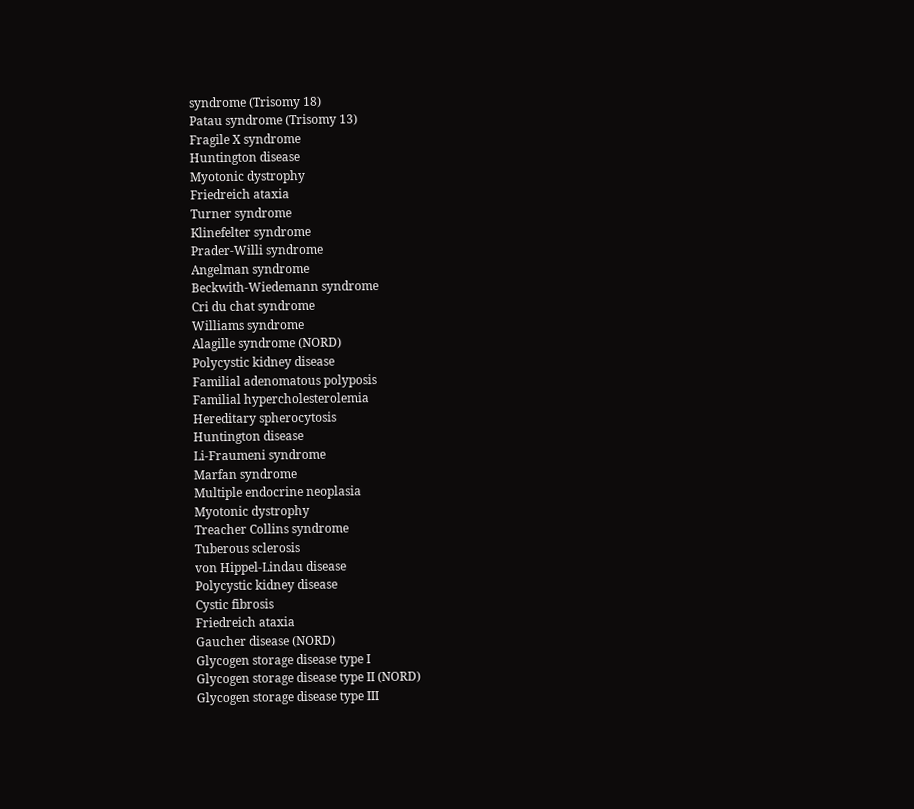syndrome (Trisomy 18)
Patau syndrome (Trisomy 13)
Fragile X syndrome
Huntington disease
Myotonic dystrophy
Friedreich ataxia
Turner syndrome
Klinefelter syndrome
Prader-Willi syndrome
Angelman syndrome
Beckwith-Wiedemann syndrome
Cri du chat syndrome
Williams syndrome
Alagille syndrome (NORD)
Polycystic kidney disease
Familial adenomatous polyposis
Familial hypercholesterolemia
Hereditary spherocytosis
Huntington disease
Li-Fraumeni syndrome
Marfan syndrome
Multiple endocrine neoplasia
Myotonic dystrophy
Treacher Collins syndrome
Tuberous sclerosis
von Hippel-Lindau disease
Polycystic kidney disease
Cystic fibrosis
Friedreich ataxia
Gaucher disease (NORD)
Glycogen storage disease type I
Glycogen storage disease type II (NORD)
Glycogen storage disease type III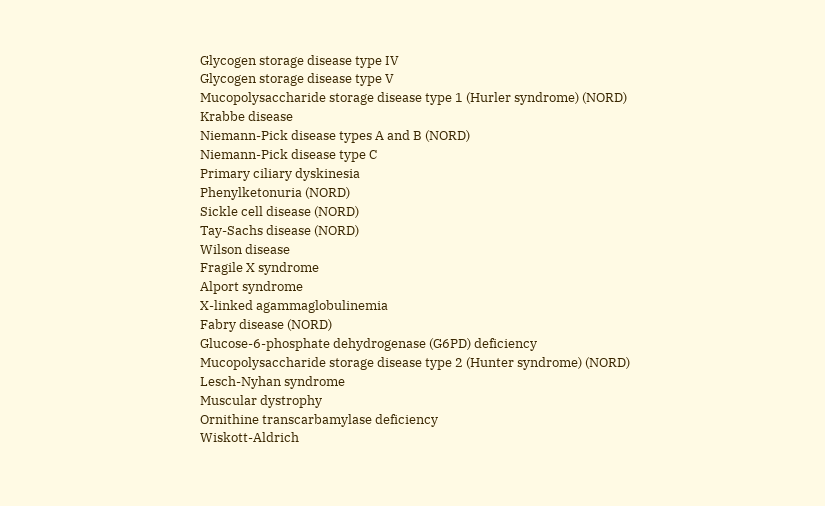Glycogen storage disease type IV
Glycogen storage disease type V
Mucopolysaccharide storage disease type 1 (Hurler syndrome) (NORD)
Krabbe disease
Niemann-Pick disease types A and B (NORD)
Niemann-Pick disease type C
Primary ciliary dyskinesia
Phenylketonuria (NORD)
Sickle cell disease (NORD)
Tay-Sachs disease (NORD)
Wilson disease
Fragile X syndrome
Alport syndrome
X-linked agammaglobulinemia
Fabry disease (NORD)
Glucose-6-phosphate dehydrogenase (G6PD) deficiency
Mucopolysaccharide storage disease type 2 (Hunter syndrome) (NORD)
Lesch-Nyhan syndrome
Muscular dystrophy
Ornithine transcarbamylase deficiency
Wiskott-Aldrich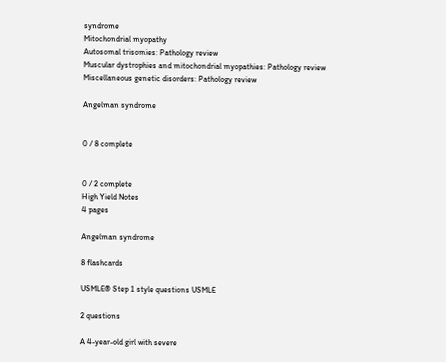syndrome
Mitochondrial myopathy
Autosomal trisomies: Pathology review
Muscular dystrophies and mitochondrial myopathies: Pathology review
Miscellaneous genetic disorders: Pathology review

Angelman syndrome


0 / 8 complete


0 / 2 complete
High Yield Notes
4 pages

Angelman syndrome

8 flashcards

USMLE® Step 1 style questions USMLE

2 questions

A 4-year-old girl with severe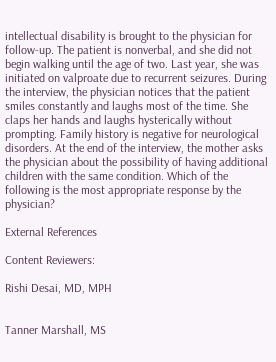intellectual disability is brought to the physician for follow-up. The patient is nonverbal, and she did not begin walking until the age of two. Last year, she was initiated on valproate due to recurrent seizures. During the interview, the physician notices that the patient smiles constantly and laughs most of the time. She claps her hands and laughs hysterically without prompting. Family history is negative for neurological disorders. At the end of the interview, the mother asks the physician about the possibility of having additional children with the same condition. Which of the following is the most appropriate response by the physician?

External References

Content Reviewers:

Rishi Desai, MD, MPH


Tanner Marshall, MS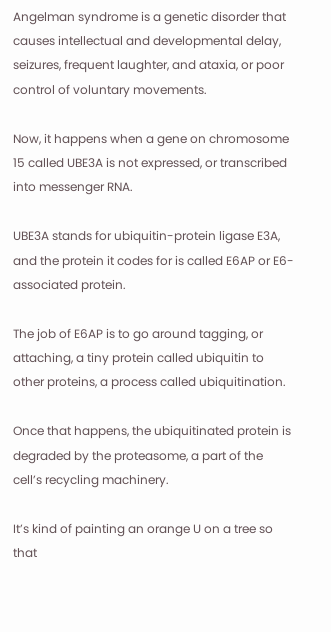Angelman syndrome is a genetic disorder that causes intellectual and developmental delay, seizures, frequent laughter, and ataxia, or poor control of voluntary movements.

Now, it happens when a gene on chromosome 15 called UBE3A is not expressed, or transcribed into messenger RNA.

UBE3A stands for ubiquitin-protein ligase E3A, and the protein it codes for is called E6AP or E6-associated protein.

The job of E6AP is to go around tagging, or attaching, a tiny protein called ubiquitin to other proteins, a process called ubiquitination.

Once that happens, the ubiquitinated protein is degraded by the proteasome, a part of the cell’s recycling machinery.

It’s kind of painting an orange U on a tree so that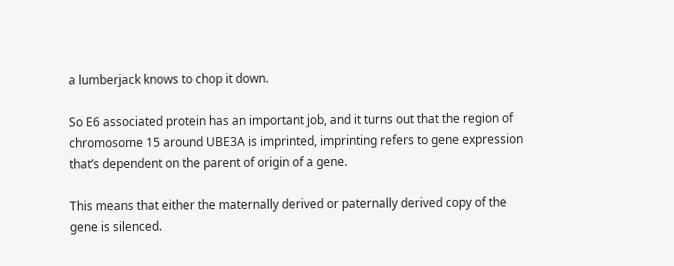a lumberjack knows to chop it down.

So E6 associated protein has an important job, and it turns out that the region of chromosome 15 around UBE3A is imprinted, imprinting refers to gene expression that’s dependent on the parent of origin of a gene.

This means that either the maternally derived or paternally derived copy of the gene is silenced.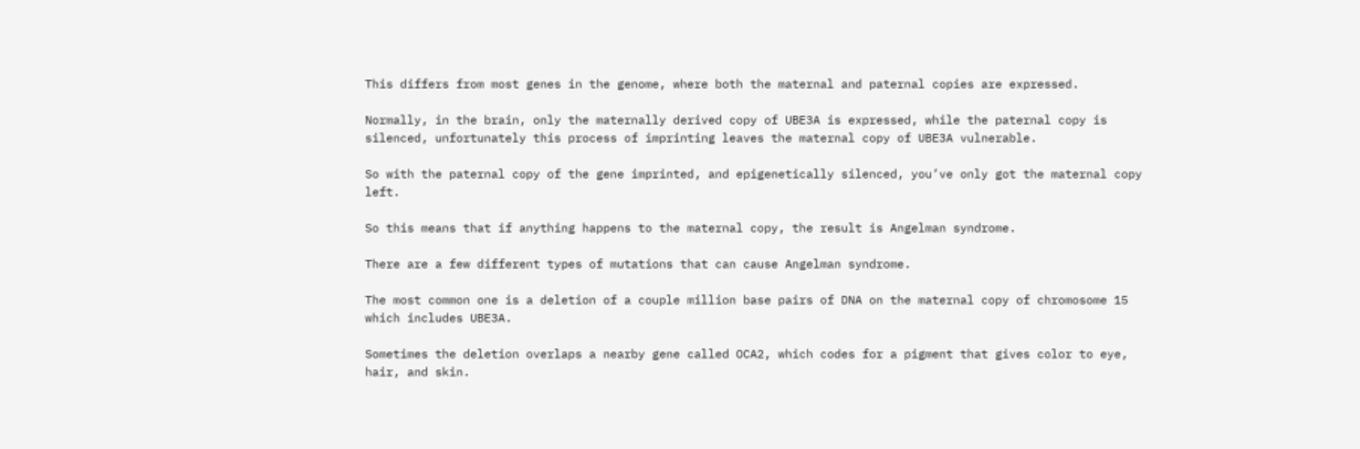This differs from most genes in the genome, where both the maternal and paternal copies are expressed.

Normally, in the brain, only the maternally derived copy of UBE3A is expressed, while the paternal copy is silenced, unfortunately this process of imprinting leaves the maternal copy of UBE3A vulnerable.

So with the paternal copy of the gene imprinted, and epigenetically silenced, you’ve only got the maternal copy left.

So this means that if anything happens to the maternal copy, the result is Angelman syndrome.

There are a few different types of mutations that can cause Angelman syndrome.

The most common one is a deletion of a couple million base pairs of DNA on the maternal copy of chromosome 15 which includes UBE3A.

Sometimes the deletion overlaps a nearby gene called OCA2, which codes for a pigment that gives color to eye, hair, and skin.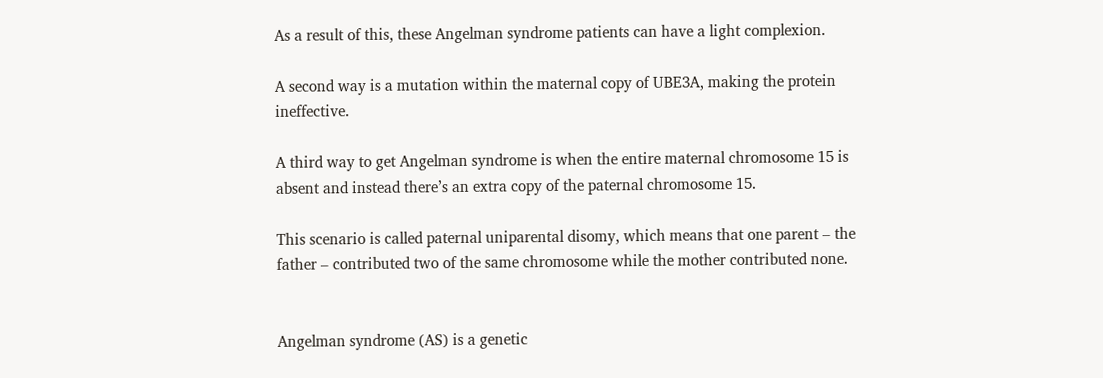As a result of this, these Angelman syndrome patients can have a light complexion.

A second way is a mutation within the maternal copy of UBE3A, making the protein ineffective.

A third way to get Angelman syndrome is when the entire maternal chromosome 15 is absent and instead there’s an extra copy of the paternal chromosome 15.

This scenario is called paternal uniparental disomy, which means that one parent – the father – contributed two of the same chromosome while the mother contributed none.


Angelman syndrome (AS) is a genetic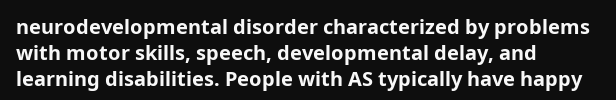neurodevelopmental disorder characterized by problems with motor skills, speech, developmental delay, and learning disabilities. People with AS typically have happy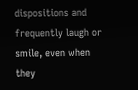dispositions and frequently laugh or smile, even when they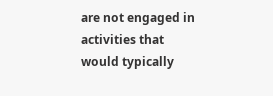are not engaged in activities that would typically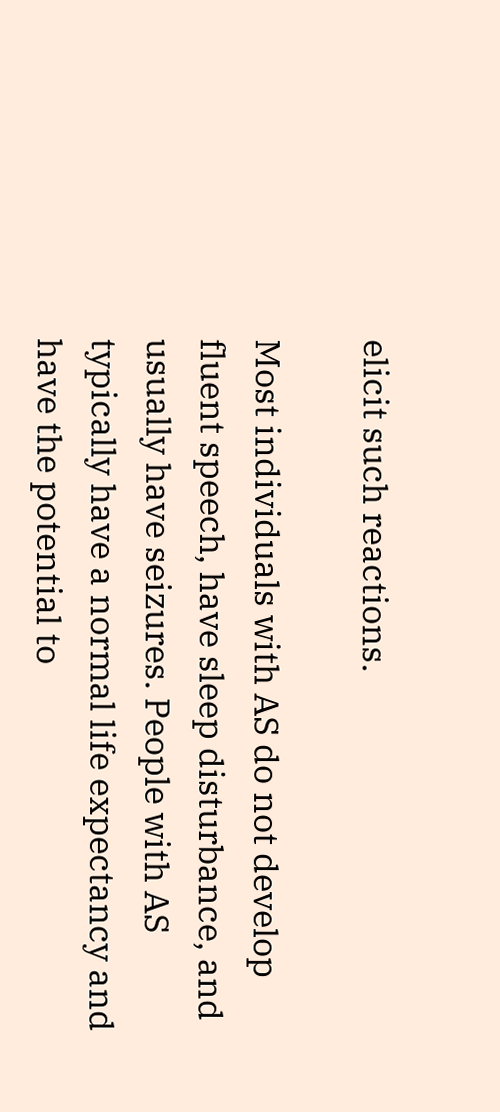elicit such reactions.

Most individuals with AS do not develop fluent speech, have sleep disturbance, and usually have seizures. People with AS typically have a normal life expectancy and have the potential to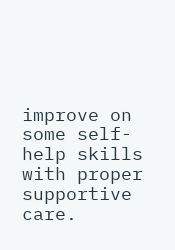improve on some self-help skills with proper supportive care.